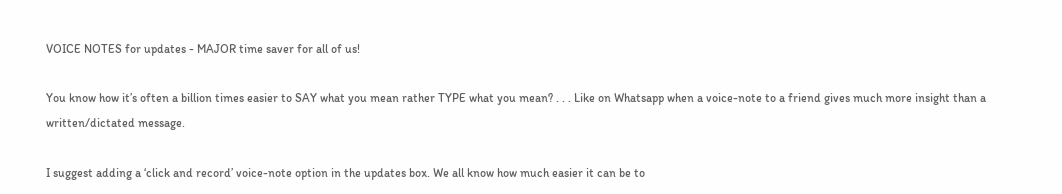VOICE NOTES for updates - MAJOR time saver for all of us!

You know how it’s often a billion times easier to SAY what you mean rather TYPE what you mean? . . . Like on Whatsapp when a voice-note to a friend gives much more insight than a written/dictated message.

I suggest adding a ‘click and record’ voice-note option in the updates box. We all know how much easier it can be to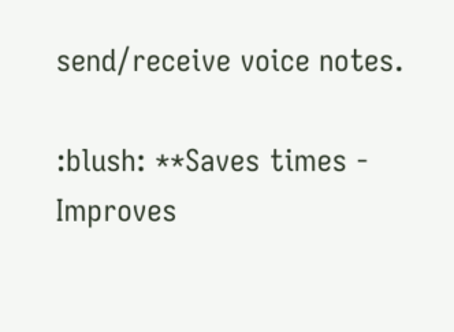send/receive voice notes.

:blush: **Saves times - Improves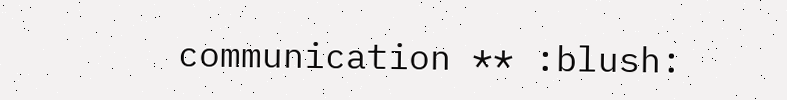communication ** :blush: